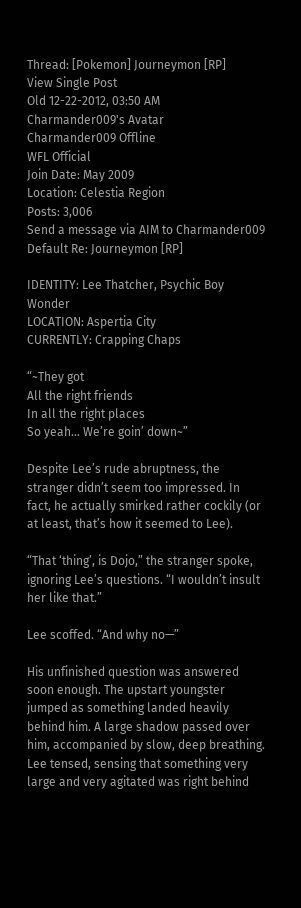Thread: [Pokemon] Journeymon [RP]
View Single Post
Old 12-22-2012, 03:50 AM
Charmander009's Avatar
Charmander009 Offline
WFL Official
Join Date: May 2009
Location: Celestia Region
Posts: 3,006
Send a message via AIM to Charmander009
Default Re: Journeymon [RP]

IDENTITY: Lee Thatcher, Psychic Boy Wonder
LOCATION: Aspertia City
CURRENTLY: Crapping Chaps

“~They got
All the right friends
In all the right places
So yeah… We’re goin’ down~”

Despite Lee’s rude abruptness, the stranger didn’t seem too impressed. In fact, he actually smirked rather cockily (or at least, that’s how it seemed to Lee).

“That ‘thing’, is Dojo,” the stranger spoke, ignoring Lee’s questions. “I wouldn’t insult her like that.”

Lee scoffed. “And why no—”

His unfinished question was answered soon enough. The upstart youngster jumped as something landed heavily behind him. A large shadow passed over him, accompanied by slow, deep breathing. Lee tensed, sensing that something very large and very agitated was right behind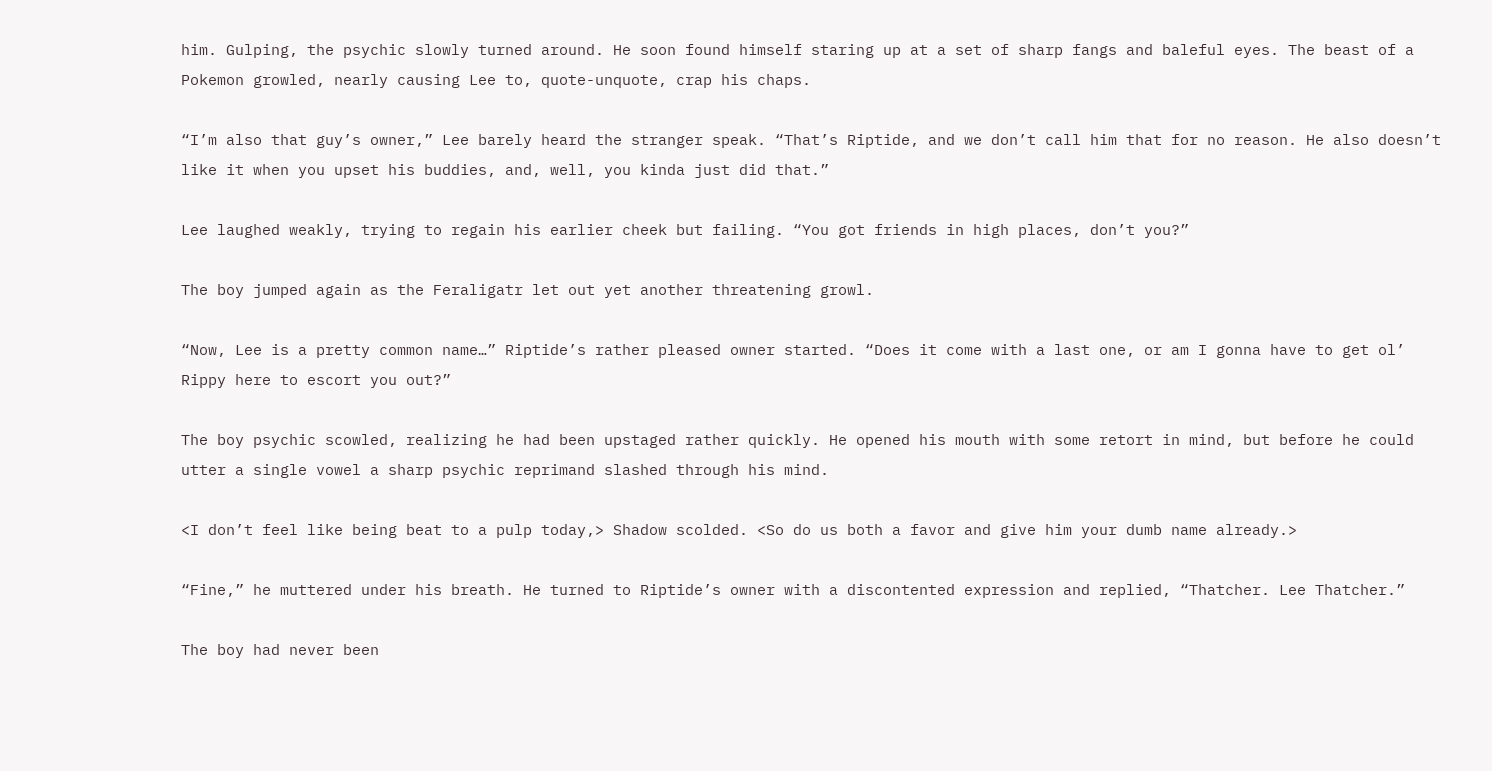him. Gulping, the psychic slowly turned around. He soon found himself staring up at a set of sharp fangs and baleful eyes. The beast of a Pokemon growled, nearly causing Lee to, quote-unquote, crap his chaps.

“I’m also that guy’s owner,” Lee barely heard the stranger speak. “That’s Riptide, and we don’t call him that for no reason. He also doesn’t like it when you upset his buddies, and, well, you kinda just did that.”

Lee laughed weakly, trying to regain his earlier cheek but failing. “You got friends in high places, don’t you?”

The boy jumped again as the Feraligatr let out yet another threatening growl.

“Now, Lee is a pretty common name…” Riptide’s rather pleased owner started. “Does it come with a last one, or am I gonna have to get ol’ Rippy here to escort you out?”

The boy psychic scowled, realizing he had been upstaged rather quickly. He opened his mouth with some retort in mind, but before he could utter a single vowel a sharp psychic reprimand slashed through his mind.

<I don’t feel like being beat to a pulp today,> Shadow scolded. <So do us both a favor and give him your dumb name already.>

“Fine,” he muttered under his breath. He turned to Riptide’s owner with a discontented expression and replied, “Thatcher. Lee Thatcher.”

The boy had never been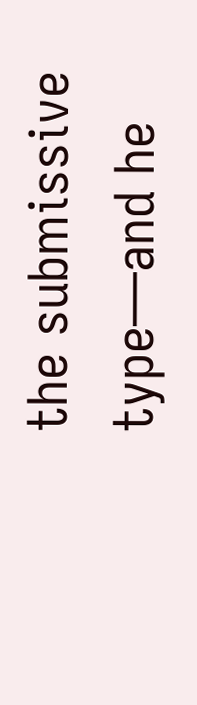the submissive type—and he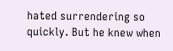hated surrendering so quickly. But he knew when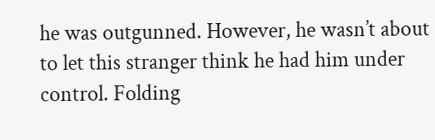he was outgunned. However, he wasn’t about to let this stranger think he had him under control. Folding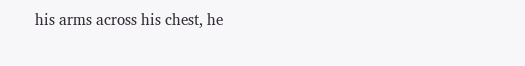his arms across his chest, he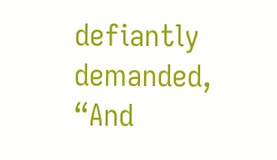defiantly demanded, “And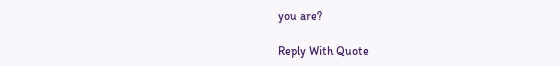you are?

Reply With Quote